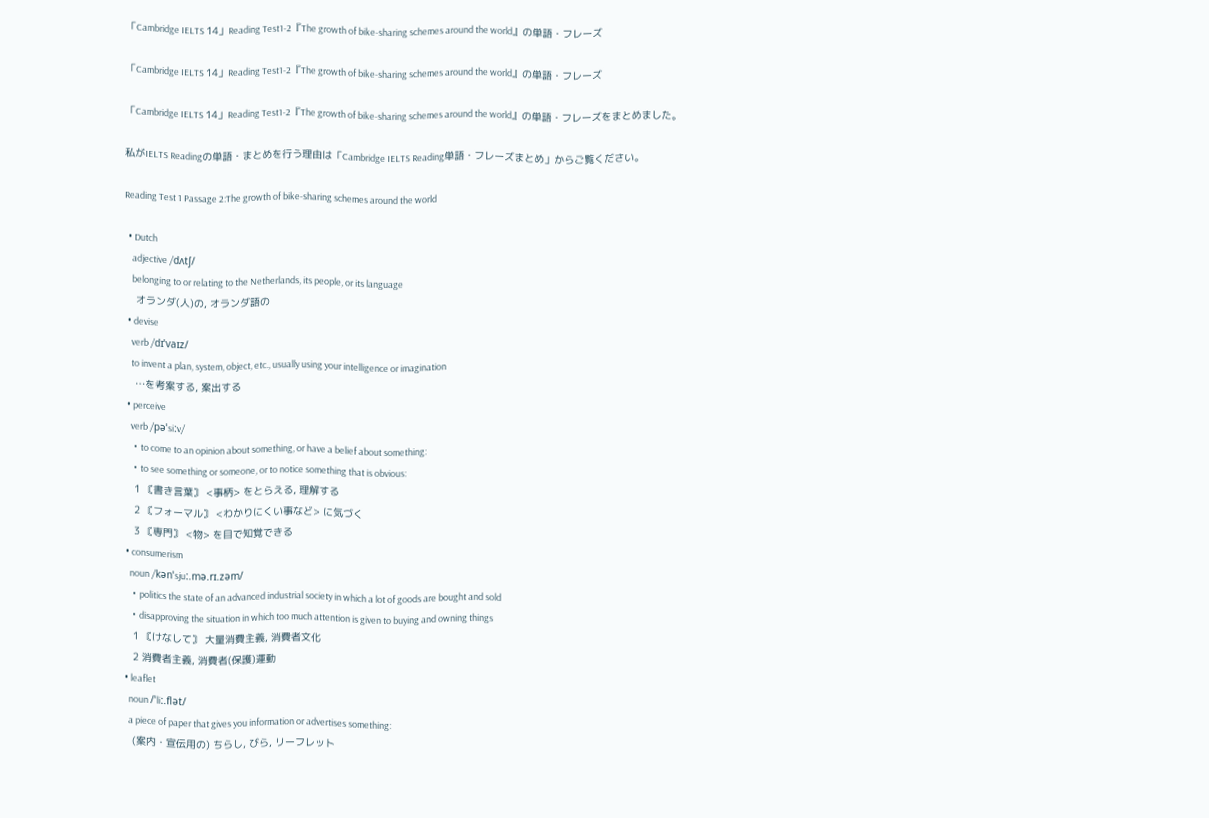「Cambridge IELTS 14」Reading Test1-2『The growth of bike-sharing schemes around the world』の単語・フレーズ

「Cambridge IELTS 14」Reading Test1-2『The growth of bike-sharing schemes around the world』の単語・フレーズ

「Cambridge IELTS 14」Reading Test1-2『The growth of bike-sharing schemes around the world』の単語・フレーズをまとめました。

私がIELTS Readingの単語・まとめを行う理由は「Cambridge IELTS Reading単語・フレーズまとめ」からご覧ください。

Reading Test 1 Passage 2:The growth of bike-sharing schemes around the world

  • Dutch
    adjective /dʌtʃ/
    belonging to or relating to the Netherlands, its people, or its language
    オランダ(人)の, オランダ語の
  • devise
    verb /dɪˈvaɪz/
    to invent a plan, system, object, etc., usually using your intelligence or imagination
    …を考案する, 案出する
  • perceive
    verb /pəˈsiːv/
    ・to come to an opinion about something, or have a belief about something:
    ・to see something or someone, or to notice something that is obvious:
    1 〘書き言葉〙 <事柄> をとらえる, 理解する
    2 〘フォーマル〙 <わかりにくい事など> に気づく
    3 〘専門〙 <物> を目で知覚できる
  • consumerism
    noun /kənˈsjuː.mə.rɪ.zəm/
    ・politics the state of an advanced industrial society in which a lot of goods are bought and sold
    ・disapproving the situation in which too much attention is given to buying and owning things
    1 〘けなして〙 大量消費主義, 消費者文化
    2 消費者主義, 消費者(保護)運動
  • leaflet
    noun /ˈliː.flət/
    a piece of paper that gives you information or advertises something:
    (案内・宣伝用の) ちらし, びら, リーフレット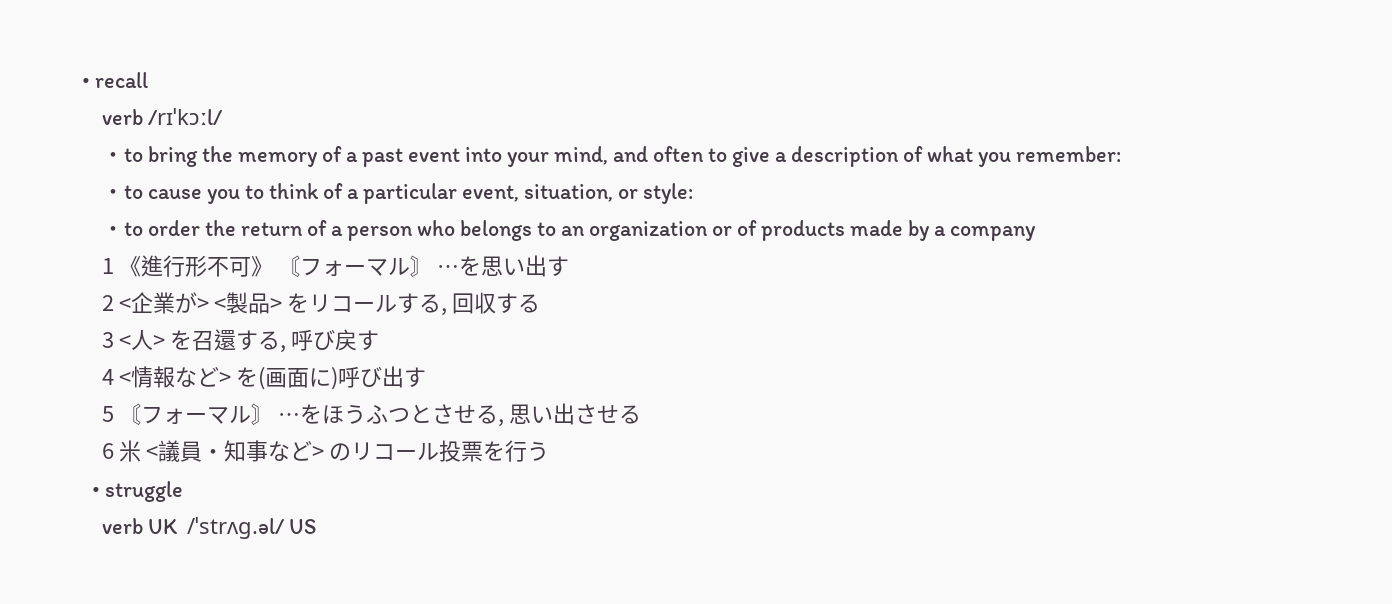• recall
    verb /rɪˈkɔːl/
    ・to bring the memory of a past event into your mind, and often to give a description of what you remember:
    ・to cause you to think of a particular event, situation, or style:
    ・to order the return of a person who belongs to an organization or of products made by a company
    1 《進行形不可》 〘フォーマル〙 …を思い出す
    2 <企業が> <製品> をリコールする, 回収する
    3 <人> を召還する, 呼び戻す
    4 <情報など> を(画面に)呼び出す
    5 〘フォーマル〙 …をほうふつとさせる, 思い出させる
    6 米 <議員・知事など> のリコール投票を行う
  • struggle
    verb UK  /ˈstrʌɡ.əl/ US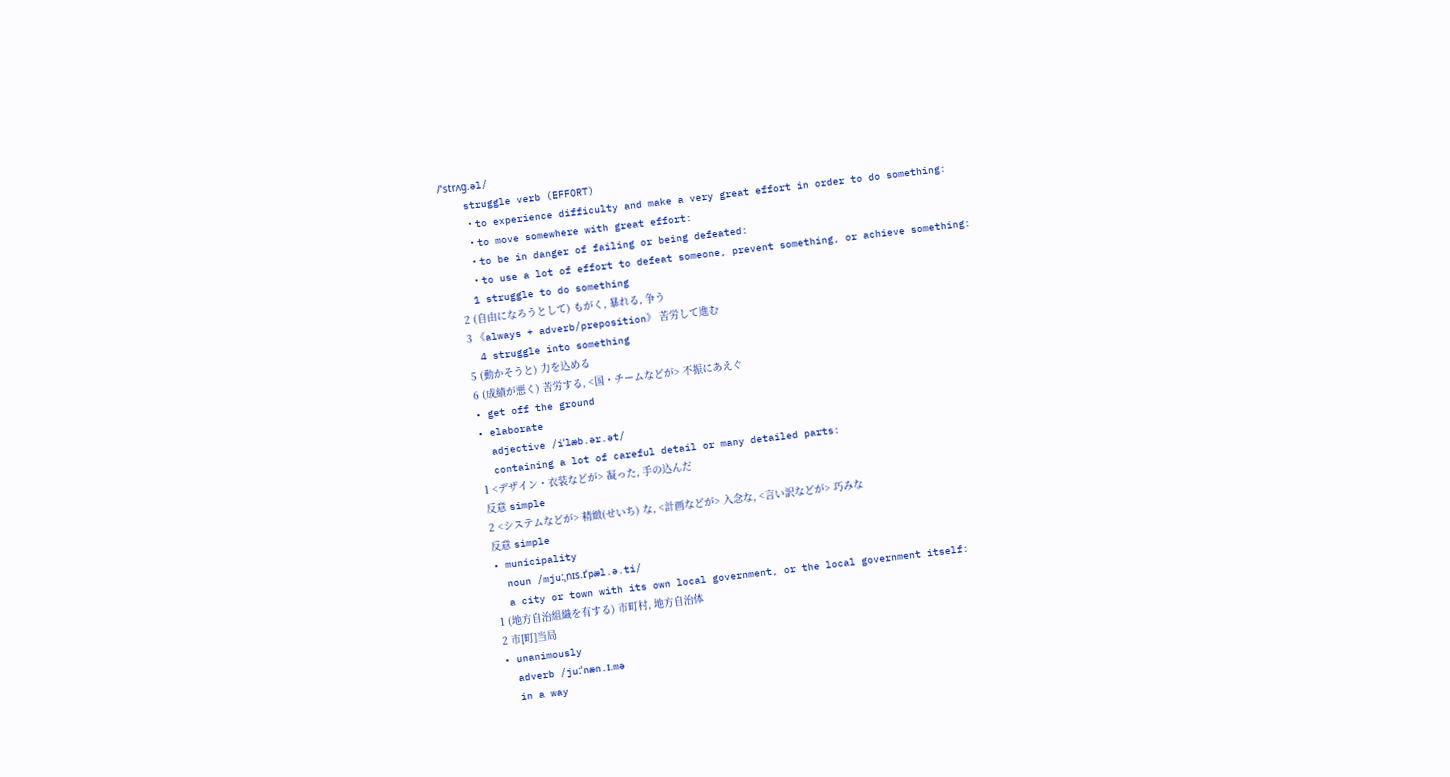/ˈstrʌɡ.əl/
    struggle verb (EFFORT)
    ・to experience difficulty and make a very great effort in order to do something:
    ・to move somewhere with great effort:
    ・to be in danger of failing or being defeated:
    ・to use a lot of effort to defeat someone, prevent something, or achieve something:
    1 struggle to do something
    2 (自由になろうとして) もがく, 暴れる, 争う
    3 《always + adverb/preposition》 苦労して進む
    4 struggle into something
    5 (動かそうと) 力を込める
    6 (成績が悪く) 苦労する, <国・チームなどが> 不振にあえぐ
  • get off the ground
  • elaborate
    adjective /iˈlæb.ər.ət/
    containing a lot of careful detail or many detailed parts:
    1 <デザイン・衣装などが> 凝った, 手の込んだ
    反意 simple
    2 <システムなどが> 精緻(せいち) な, <計画などが> 入念な, <言い訳などが> 巧みな
    反意 simple
  • municipality
    noun /mjuːˌnɪs.ɪˈpæl.ə.ti/
    a city or town with its own local government, or the local government itself:
    1 (地方自治組織を有する) 市町村, 地方自治体
    2 市[町]当局
  • unanimously
    adverb /juːˈnæn.ɪ.mə
    in a way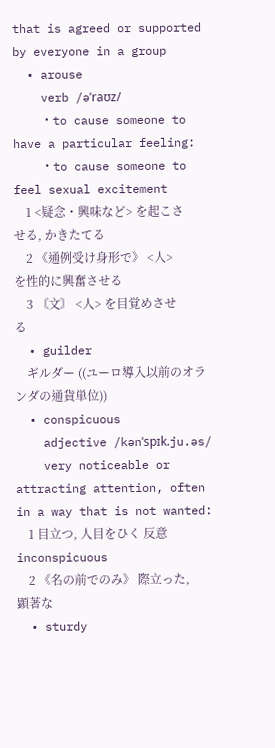that is agreed or supported by everyone in a group
  • arouse
    verb /əˈraʊz/
    ・to cause someone to have a particular feeling:
    ・to cause someone to feel sexual excitement
    1 <疑念・興味など> を起こさせる, かきたてる
    2 《通例受け身形で》 <人> を性的に興奮させる
    3 〘文〙 <人> を目覚めさせる
  • guilder
    ギルダー ((ユーロ導入以前のオランダの通貨単位))
  • conspicuous
    adjective /kənˈspɪk.ju.əs/
    very noticeable or attracting attention, often in a way that is not wanted:
    1 目立つ, 人目をひく 反意 inconspicuous
    2 《名の前でのみ》 際立った, 顕著な
  • sturdy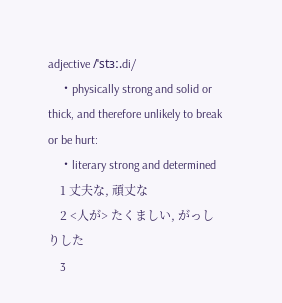adjective /ˈstɜː.di/
    ・physically strong and solid or thick, and therefore unlikely to break or be hurt:
    ・literary strong and determined
    1 丈夫な, 頑丈な
    2 <人が> たくましい, がっしりした
    3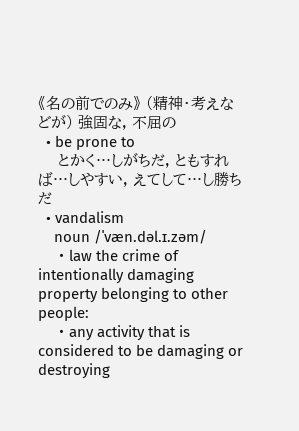《名の前でのみ》 (精神・考えなどが) 強固な, 不屈の
  • be prone to
    とかく…しがちだ, ともすれば…しやすい, えてして…し勝ちだ
  • vandalism
    noun /ˈvæn.dəl.ɪ.zəm/
    ・law the crime of intentionally damaging property belonging to other people:
    ・any activity that is considered to be damaging or destroying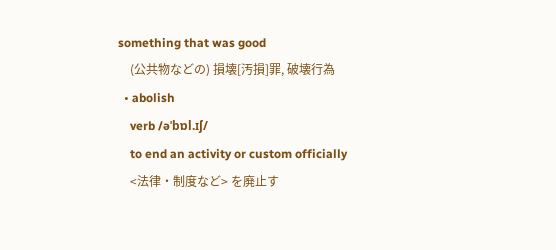something that was good
    (公共物などの) 損壊[汚損]罪, 破壊行為
  • abolish
    verb /əˈbɒl.ɪʃ/
    to end an activity or custom officially
    <法律・制度など> を廃止す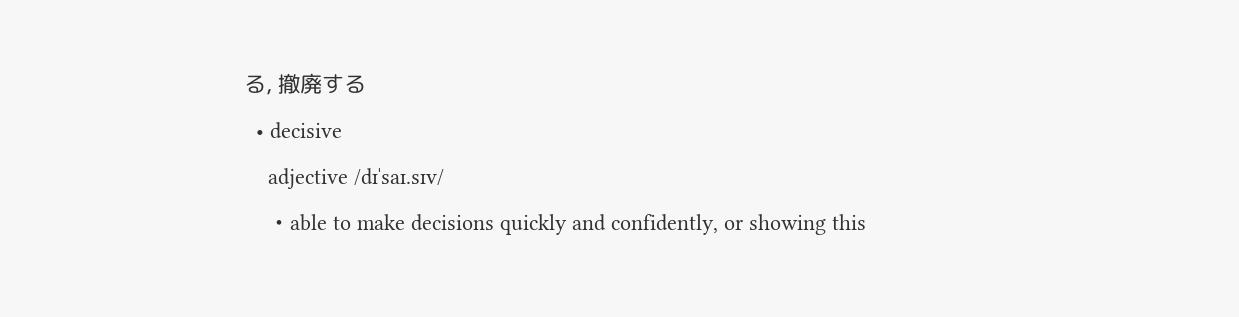る, 撤廃する
  • decisive
    adjective /dɪˈsaɪ.sɪv/
    ・able to make decisions quickly and confidently, or showing this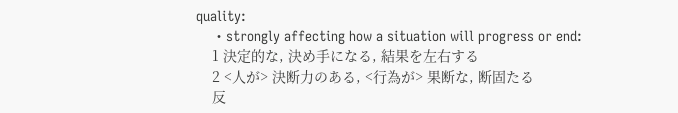quality:
    ・strongly affecting how a situation will progress or end:
    1 決定的な, 決め手になる, 結果を左右する
    2 <人が> 決断力のある, <行為が> 果断な, 断固たる
    反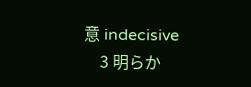意 indecisive
    3 明らか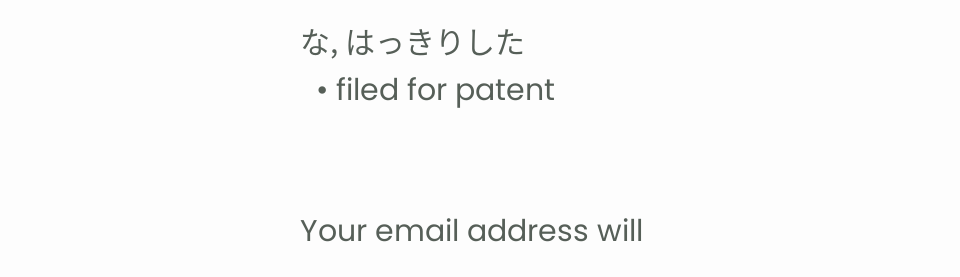な, はっきりした
  • filed for patent


Your email address will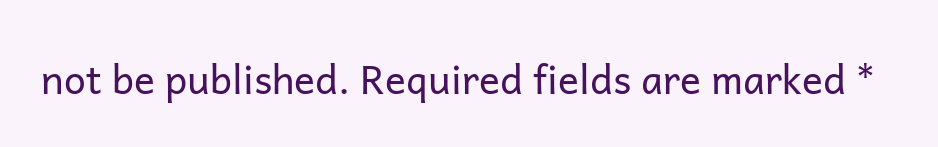not be published. Required fields are marked *